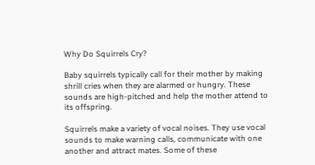Why Do Squirrels Cry?

Baby squirrels typically call for their mother by making shrill cries when they are alarmed or hungry. These sounds are high-pitched and help the mother attend to its offspring.

Squirrels make a variety of vocal noises. They use vocal sounds to make warning calls, communicate with one another and attract mates. Some of these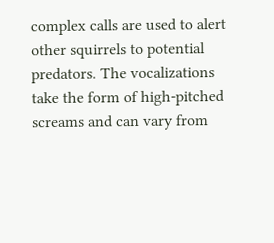complex calls are used to alert other squirrels to potential predators. The vocalizations take the form of high-pitched screams and can vary from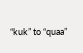“kuk” to “quaa”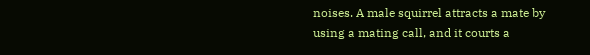noises. A male squirrel attracts a mate by using a mating call, and it courts a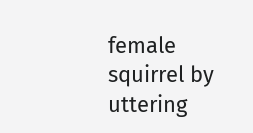female squirrel by uttering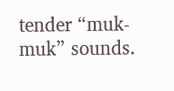tender “muk-muk” sounds.